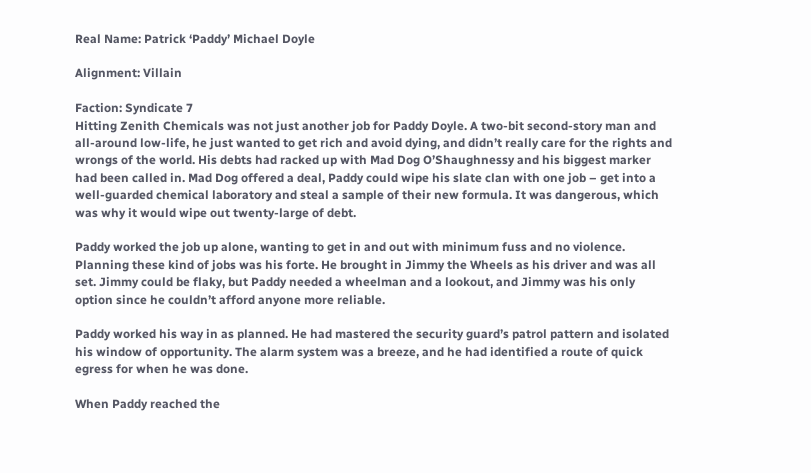Real Name: Patrick ‘Paddy’ Michael Doyle

Alignment: Villain

Faction: Syndicate 7
Hitting Zenith Chemicals was not just another job for Paddy Doyle. A two-bit second-story man and all-around low-life, he just wanted to get rich and avoid dying, and didn’t really care for the rights and wrongs of the world. His debts had racked up with Mad Dog O’Shaughnessy and his biggest marker had been called in. Mad Dog offered a deal, Paddy could wipe his slate clan with one job – get into a well-guarded chemical laboratory and steal a sample of their new formula. It was dangerous, which was why it would wipe out twenty-large of debt.

Paddy worked the job up alone, wanting to get in and out with minimum fuss and no violence. Planning these kind of jobs was his forte. He brought in Jimmy the Wheels as his driver and was all set. Jimmy could be flaky, but Paddy needed a wheelman and a lookout, and Jimmy was his only option since he couldn’t afford anyone more reliable.

Paddy worked his way in as planned. He had mastered the security guard’s patrol pattern and isolated his window of opportunity. The alarm system was a breeze, and he had identified a route of quick egress for when he was done.

When Paddy reached the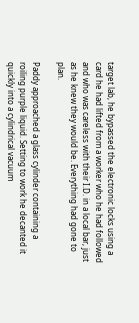target lab, he bypassed the electronic locks using a card he had lifted from a worker who he had followed and who was careless with their I.D. in a local bar, just as he knew they would be. Everything had gone to plan.

Paddy approached a glass cylinder containing a roiling purple liquid. Setting to work he decanted it quickly into a cylindrical vacuum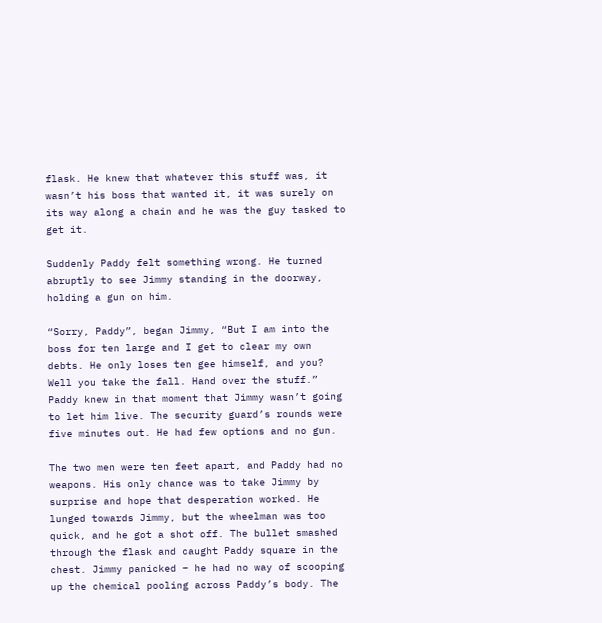flask. He knew that whatever this stuff was, it wasn’t his boss that wanted it, it was surely on its way along a chain and he was the guy tasked to get it.

Suddenly Paddy felt something wrong. He turned abruptly to see Jimmy standing in the doorway, holding a gun on him.

“Sorry, Paddy”, began Jimmy, “But I am into the boss for ten large and I get to clear my own debts. He only loses ten gee himself, and you? Well you take the fall. Hand over the stuff.”
Paddy knew in that moment that Jimmy wasn’t going to let him live. The security guard’s rounds were five minutes out. He had few options and no gun.

The two men were ten feet apart, and Paddy had no weapons. His only chance was to take Jimmy by surprise and hope that desperation worked. He lunged towards Jimmy, but the wheelman was too quick, and he got a shot off. The bullet smashed through the flask and caught Paddy square in the chest. Jimmy panicked – he had no way of scooping up the chemical pooling across Paddy’s body. The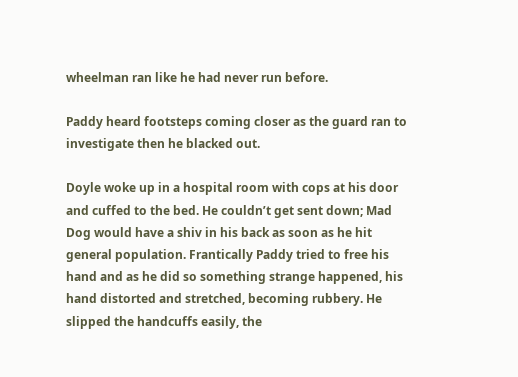wheelman ran like he had never run before.

Paddy heard footsteps coming closer as the guard ran to investigate then he blacked out.

Doyle woke up in a hospital room with cops at his door and cuffed to the bed. He couldn’t get sent down; Mad Dog would have a shiv in his back as soon as he hit general population. Frantically Paddy tried to free his hand and as he did so something strange happened, his hand distorted and stretched, becoming rubbery. He slipped the handcuffs easily, the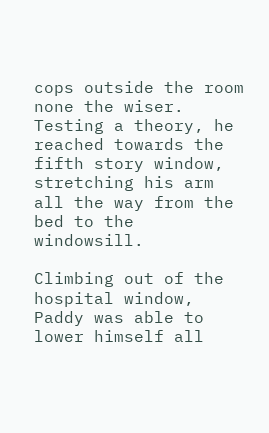cops outside the room none the wiser. Testing a theory, he reached towards the fifth story window, stretching his arm all the way from the bed to the windowsill.

Climbing out of the hospital window, Paddy was able to lower himself all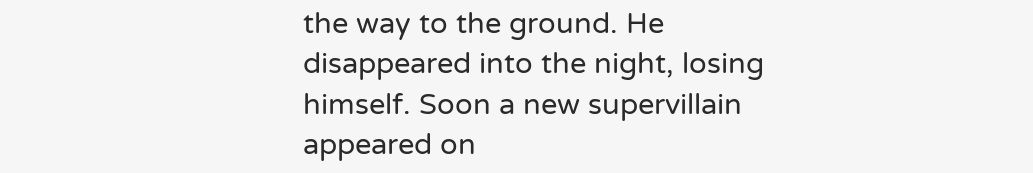the way to the ground. He disappeared into the night, losing himself. Soon a new supervillain appeared on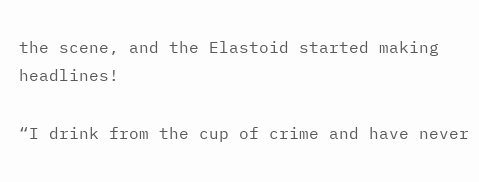the scene, and the Elastoid started making headlines!

“I drink from the cup of crime and have never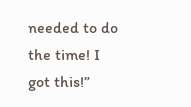needed to do the time! I got this!”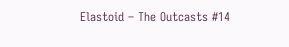Elastoid – The Outcasts #14